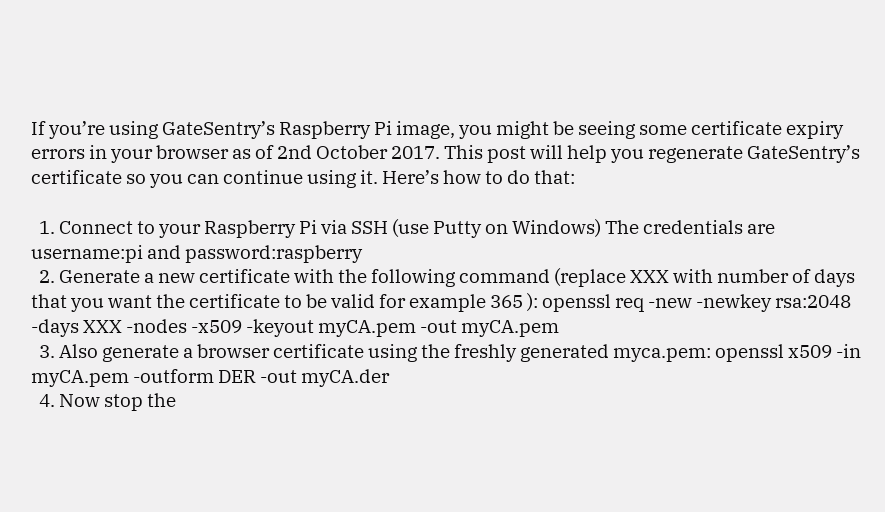If you’re using GateSentry’s Raspberry Pi image, you might be seeing some certificate expiry errors in your browser as of 2nd October 2017. This post will help you regenerate GateSentry’s certificate so you can continue using it. Here’s how to do that:

  1. Connect to your Raspberry Pi via SSH (use Putty on Windows) The credentials are username:pi and password:raspberry
  2. Generate a new certificate with the following command (replace XXX with number of days that you want the certificate to be valid for example 365 ): openssl req -new -newkey rsa:2048 -days XXX -nodes -x509 -keyout myCA.pem -out myCA.pem
  3. Also generate a browser certificate using the freshly generated myca.pem: openssl x509 -in myCA.pem -outform DER -out myCA.der
  4. Now stop the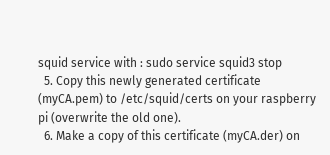squid service with : sudo service squid3 stop
  5. Copy this newly generated certificate (myCA.pem) to /etc/squid/certs on your raspberry pi (overwrite the old one).
  6. Make a copy of this certificate (myCA.der) on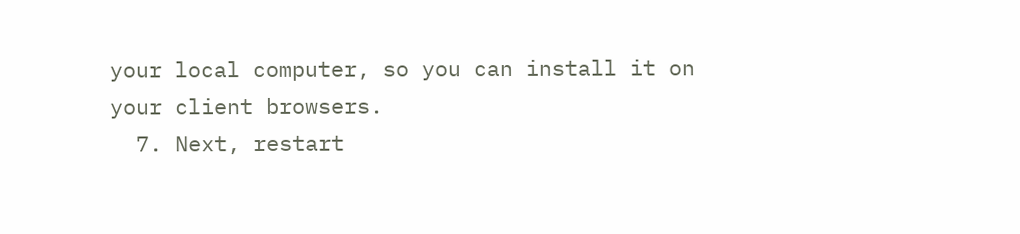your local computer, so you can install it on your client browsers.
  7. Next, restart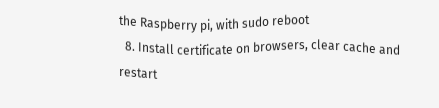the Raspberry pi, with sudo reboot
  8. Install certificate on browsers, clear cache and restart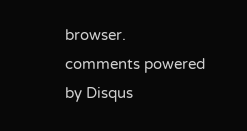browser.
comments powered by Disqus